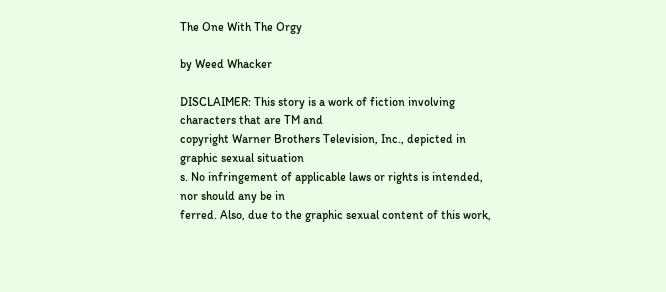The One With The Orgy

by Weed Whacker

DISCLAIMER: This story is a work of fiction involving characters that are TM and
copyright Warner Brothers Television, Inc., depicted in graphic sexual situation
s. No infringement of applicable laws or rights is intended, nor should any be in
ferred. Also, due to the graphic sexual content of this work,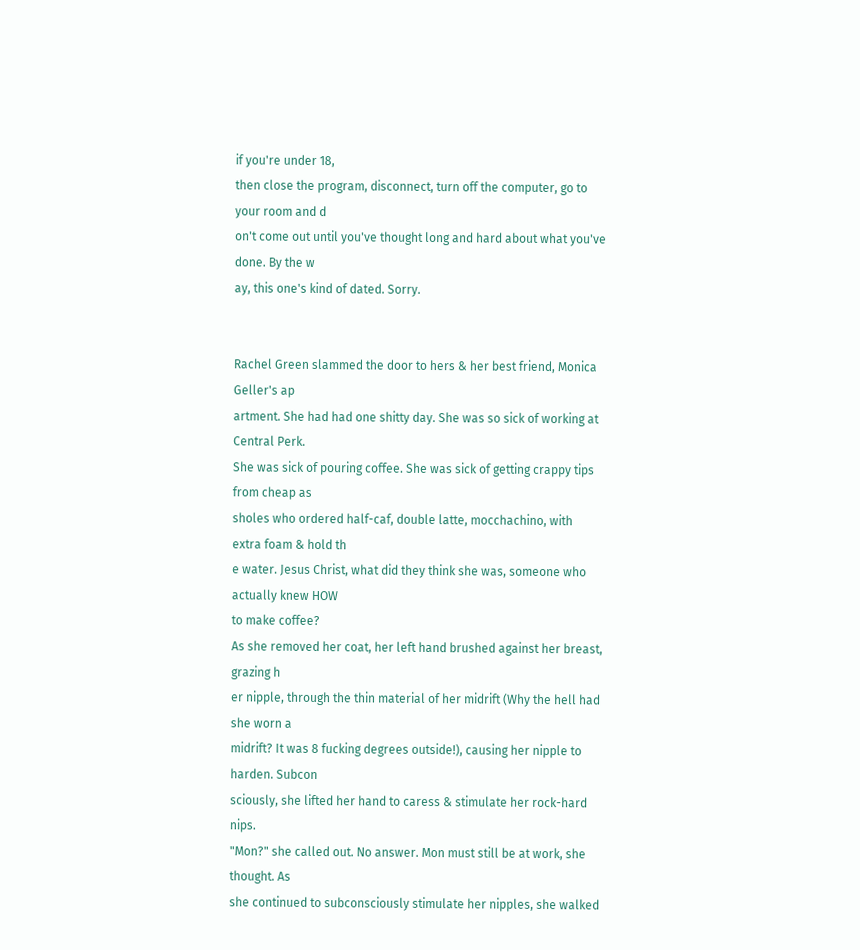if you're under 18,
then close the program, disconnect, turn off the computer, go to your room and d
on't come out until you've thought long and hard about what you've done. By the w
ay, this one's kind of dated. Sorry.


Rachel Green slammed the door to hers & her best friend, Monica Geller's ap
artment. She had had one shitty day. She was so sick of working at Central Perk.
She was sick of pouring coffee. She was sick of getting crappy tips from cheap as
sholes who ordered half-caf, double latte, mocchachino, with extra foam & hold th
e water. Jesus Christ, what did they think she was, someone who actually knew HOW
to make coffee?
As she removed her coat, her left hand brushed against her breast, grazing h
er nipple, through the thin material of her midrift (Why the hell had she worn a
midrift? It was 8 fucking degrees outside!), causing her nipple to harden. Subcon
sciously, she lifted her hand to caress & stimulate her rock-hard nips.
"Mon?" she called out. No answer. Mon must still be at work, she thought. As
she continued to subconsciously stimulate her nipples, she walked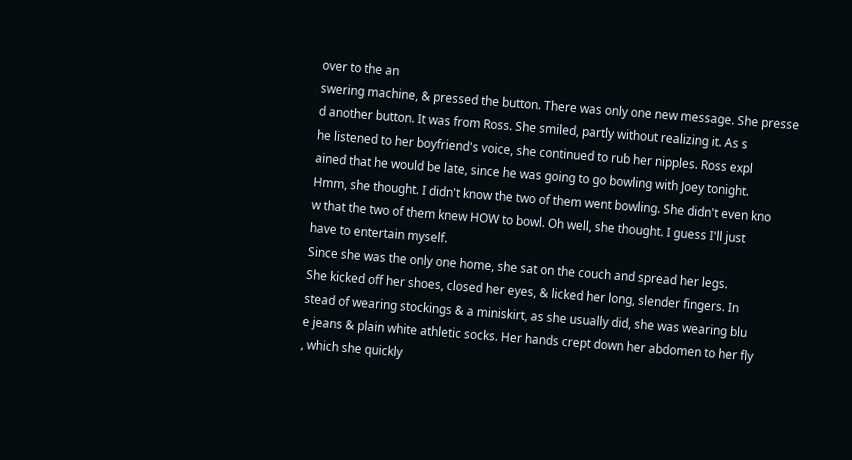over to the an
swering machine, & pressed the button. There was only one new message. She presse
d another button. It was from Ross. She smiled, partly without realizing it. As s
he listened to her boyfriend's voice, she continued to rub her nipples. Ross expl
ained that he would be late, since he was going to go bowling with Joey tonight.
Hmm, she thought. I didn't know the two of them went bowling. She didn't even kno
w that the two of them knew HOW to bowl. Oh well, she thought. I guess I'll just
have to entertain myself.
Since she was the only one home, she sat on the couch and spread her legs.
She kicked off her shoes, closed her eyes, & licked her long, slender fingers. In
stead of wearing stockings & a miniskirt, as she usually did, she was wearing blu
e jeans & plain white athletic socks. Her hands crept down her abdomen to her fly
, which she quickly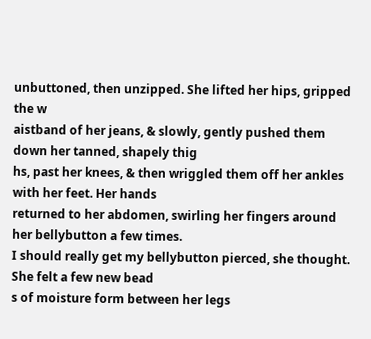unbuttoned, then unzipped. She lifted her hips, gripped the w
aistband of her jeans, & slowly, gently pushed them down her tanned, shapely thig
hs, past her knees, & then wriggled them off her ankles with her feet. Her hands
returned to her abdomen, swirling her fingers around her bellybutton a few times.
I should really get my bellybutton pierced, she thought. She felt a few new bead
s of moisture form between her legs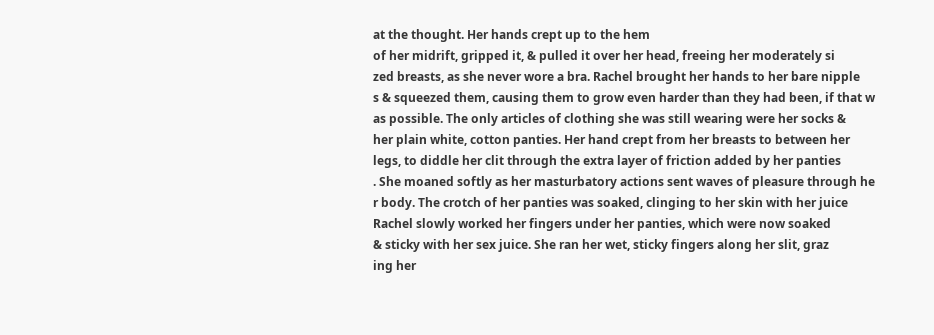at the thought. Her hands crept up to the hem
of her midrift, gripped it, & pulled it over her head, freeing her moderately si
zed breasts, as she never wore a bra. Rachel brought her hands to her bare nipple
s & squeezed them, causing them to grow even harder than they had been, if that w
as possible. The only articles of clothing she was still wearing were her socks &
her plain white, cotton panties. Her hand crept from her breasts to between her
legs, to diddle her clit through the extra layer of friction added by her panties
. She moaned softly as her masturbatory actions sent waves of pleasure through he
r body. The crotch of her panties was soaked, clinging to her skin with her juice
Rachel slowly worked her fingers under her panties, which were now soaked
& sticky with her sex juice. She ran her wet, sticky fingers along her slit, graz
ing her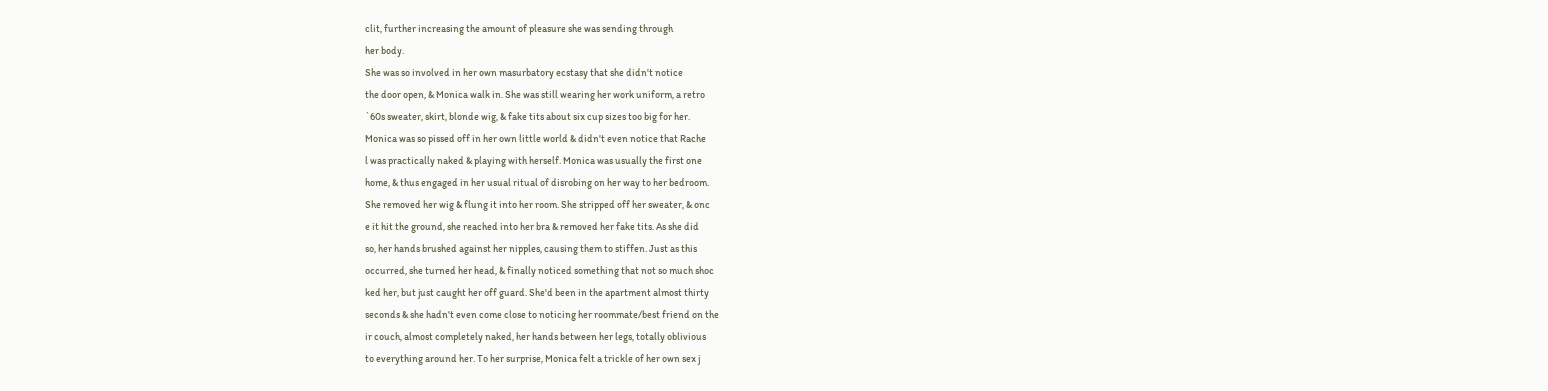clit, further increasing the amount of pleasure she was sending through
her body.
She was so involved in her own masurbatory ecstasy that she didn't notice
the door open, & Monica walk in. She was still wearing her work uniform, a retro
`60s sweater, skirt, blonde wig, & fake tits about six cup sizes too big for her.
Monica was so pissed off in her own little world & didn't even notice that Rache
l was practically naked & playing with herself. Monica was usually the first one
home, & thus engaged in her usual ritual of disrobing on her way to her bedroom.
She removed her wig & flung it into her room. She stripped off her sweater, & onc
e it hit the ground, she reached into her bra & removed her fake tits. As she did
so, her hands brushed against her nipples, causing them to stiffen. Just as this
occurred, she turned her head, & finally noticed something that not so much shoc
ked her, but just caught her off guard. She'd been in the apartment almost thirty
seconds & she hadn't even come close to noticing her roommate/best friend on the
ir couch, almost completely naked, her hands between her legs, totally oblivious
to everything around her. To her surprise, Monica felt a trickle of her own sex j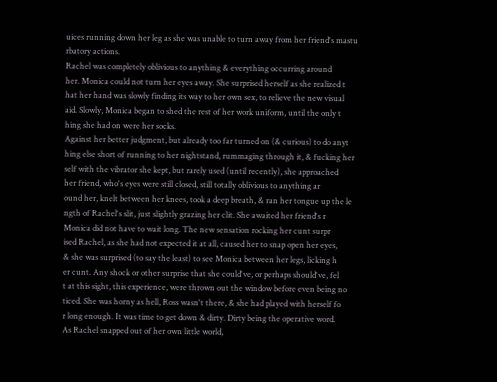uices running down her leg as she was unable to turn away from her friend's mastu
rbatory actions.
Rachel was completely oblivious to anything & everything occurring around
her. Monica could not turn her eyes away. She surprised herself as she realized t
hat her hand was slowly finding its way to her own sex, to relieve the new visual
aid. Slowly, Monica began to shed the rest of her work uniform, until the only t
hing she had on were her socks.
Against her better judgment, but already too far turned on (& curious) to do anyt
hing else short of running to her nightstand, rummaging through it, & fucking her
self with the vibrator she kept, but rarely used (until recently), she approached
her friend, who's eyes were still closed, still totally oblivious to anything ar
ound her, knelt between her knees, took a deep breath, & ran her tongue up the le
ngth of Rachel's slit, just slightly grazing her clit. She awaited her friend's r
Monica did not have to wait long. The new sensation rocking her cunt surpr
ised Rachel, as she had not expected it at all, caused her to snap open her eyes,
& she was surprised (to say the least) to see Monica between her legs, licking h
er cunt. Any shock or other surprise that she could've, or perhaps should've, fel
t at this sight, this experience, were thrown out the window before even being no
ticed. She was horny as hell, Ross wasn't there, & she had played with herself fo
r long enough. It was time to get down & dirty. Dirty being the operative word.
As Rachel snapped out of her own little world,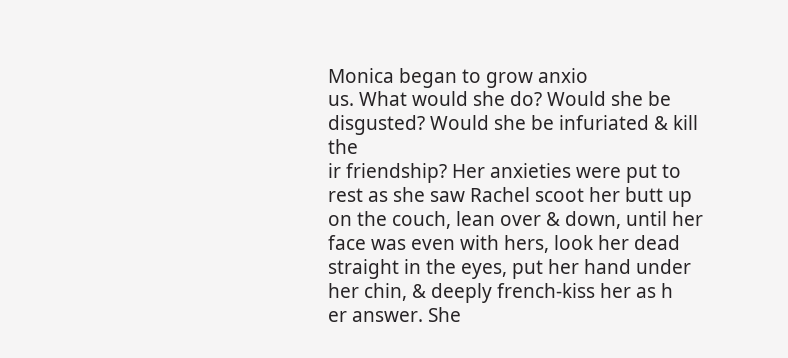Monica began to grow anxio
us. What would she do? Would she be disgusted? Would she be infuriated & kill the
ir friendship? Her anxieties were put to rest as she saw Rachel scoot her butt up
on the couch, lean over & down, until her face was even with hers, look her dead
straight in the eyes, put her hand under her chin, & deeply french-kiss her as h
er answer. She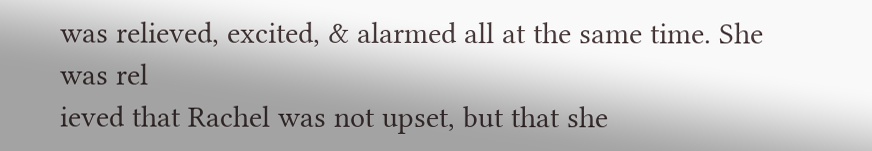was relieved, excited, & alarmed all at the same time. She was rel
ieved that Rachel was not upset, but that she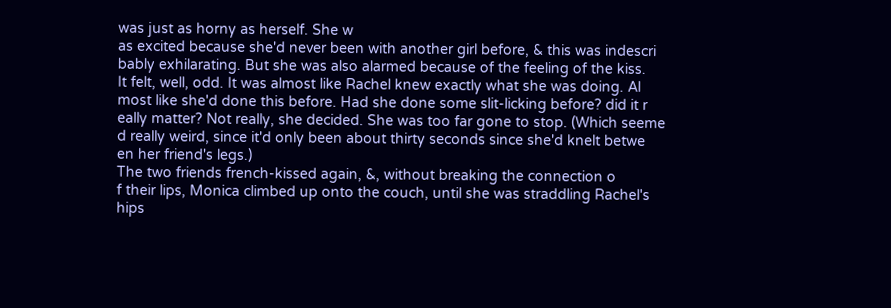was just as horny as herself. She w
as excited because she'd never been with another girl before, & this was indescri
bably exhilarating. But she was also alarmed because of the feeling of the kiss.
It felt, well, odd. It was almost like Rachel knew exactly what she was doing. Al
most like she'd done this before. Had she done some slit-licking before? did it r
eally matter? Not really, she decided. She was too far gone to stop. (Which seeme
d really weird, since it'd only been about thirty seconds since she'd knelt betwe
en her friend's legs.)
The two friends french-kissed again, &, without breaking the connection o
f their lips, Monica climbed up onto the couch, until she was straddling Rachel's
hips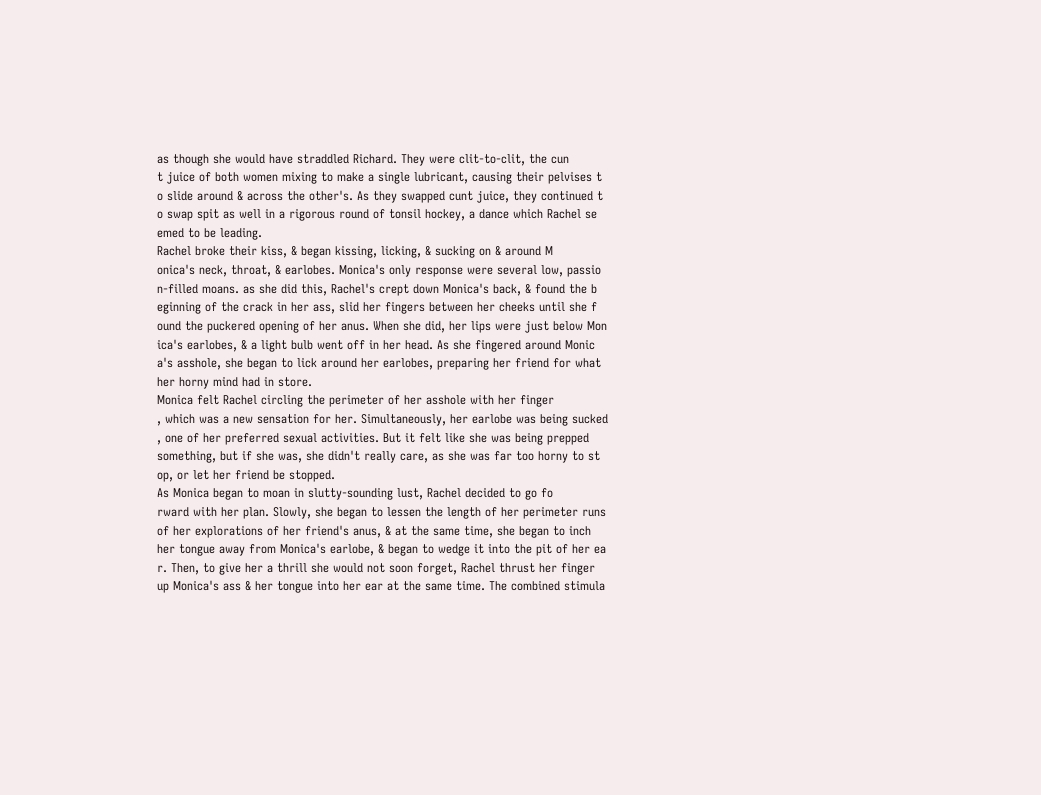as though she would have straddled Richard. They were clit-to-clit, the cun
t juice of both women mixing to make a single lubricant, causing their pelvises t
o slide around & across the other's. As they swapped cunt juice, they continued t
o swap spit as well in a rigorous round of tonsil hockey, a dance which Rachel se
emed to be leading.
Rachel broke their kiss, & began kissing, licking, & sucking on & around M
onica's neck, throat, & earlobes. Monica's only response were several low, passio
n-filled moans. as she did this, Rachel's crept down Monica's back, & found the b
eginning of the crack in her ass, slid her fingers between her cheeks until she f
ound the puckered opening of her anus. When she did, her lips were just below Mon
ica's earlobes, & a light bulb went off in her head. As she fingered around Monic
a's asshole, she began to lick around her earlobes, preparing her friend for what
her horny mind had in store.
Monica felt Rachel circling the perimeter of her asshole with her finger
, which was a new sensation for her. Simultaneously, her earlobe was being sucked
, one of her preferred sexual activities. But it felt like she was being prepped
something, but if she was, she didn't really care, as she was far too horny to st
op, or let her friend be stopped.
As Monica began to moan in slutty-sounding lust, Rachel decided to go fo
rward with her plan. Slowly, she began to lessen the length of her perimeter runs
of her explorations of her friend's anus, & at the same time, she began to inch
her tongue away from Monica's earlobe, & began to wedge it into the pit of her ea
r. Then, to give her a thrill she would not soon forget, Rachel thrust her finger
up Monica's ass & her tongue into her ear at the same time. The combined stimula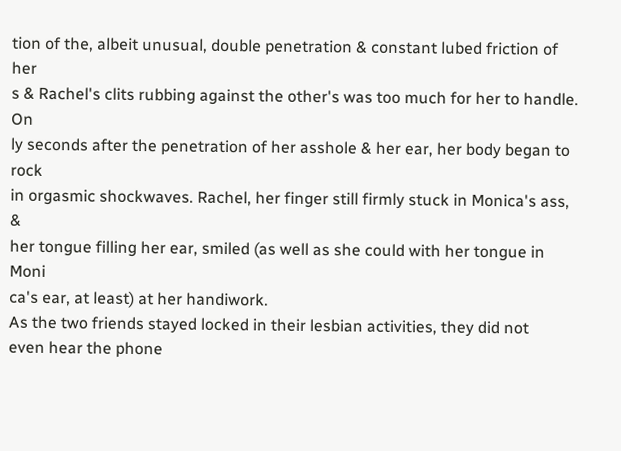tion of the, albeit unusual, double penetration & constant lubed friction of her
s & Rachel's clits rubbing against the other's was too much for her to handle. On
ly seconds after the penetration of her asshole & her ear, her body began to rock
in orgasmic shockwaves. Rachel, her finger still firmly stuck in Monica's ass, &
her tongue filling her ear, smiled (as well as she could with her tongue in Moni
ca's ear, at least) at her handiwork.
As the two friends stayed locked in their lesbian activities, they did not
even hear the phone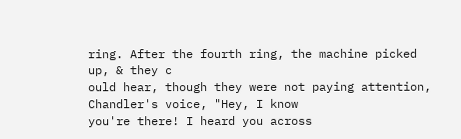ring. After the fourth ring, the machine picked up, & they c
ould hear, though they were not paying attention, Chandler's voice, "Hey, I know
you're there! I heard you across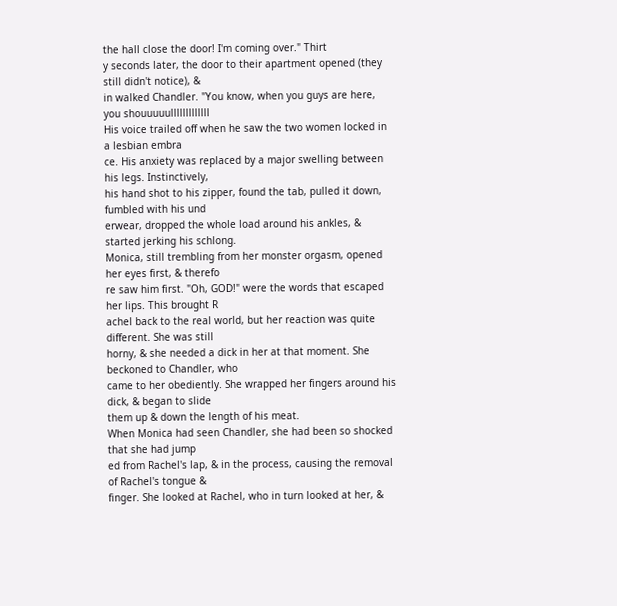the hall close the door! I'm coming over." Thirt
y seconds later, the door to their apartment opened (they still didn't notice), &
in walked Chandler. "You know, when you guys are here, you shouuuuulllllllllllll
His voice trailed off when he saw the two women locked in a lesbian embra
ce. His anxiety was replaced by a major swelling between his legs. Instinctively,
his hand shot to his zipper, found the tab, pulled it down, fumbled with his und
erwear, dropped the whole load around his ankles, & started jerking his schlong.
Monica, still trembling from her monster orgasm, opened her eyes first, & therefo
re saw him first. "Oh, GOD!" were the words that escaped her lips. This brought R
achel back to the real world, but her reaction was quite different. She was still
horny, & she needed a dick in her at that moment. She beckoned to Chandler, who
came to her obediently. She wrapped her fingers around his dick, & began to slide
them up & down the length of his meat.
When Monica had seen Chandler, she had been so shocked that she had jump
ed from Rachel's lap, & in the process, causing the removal of Rachel's tongue &
finger. She looked at Rachel, who in turn looked at her, &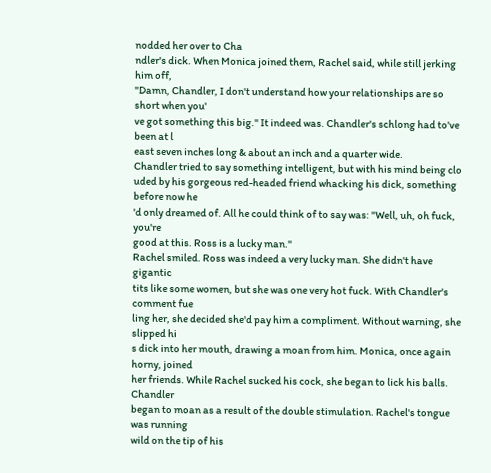nodded her over to Cha
ndler's dick. When Monica joined them, Rachel said, while still jerking him off,
"Damn, Chandler, I don't understand how your relationships are so short when you'
ve got something this big." It indeed was. Chandler's schlong had to've been at l
east seven inches long & about an inch and a quarter wide.
Chandler tried to say something intelligent, but with his mind being clo
uded by his gorgeous red-headed friend whacking his dick, something before now he
'd only dreamed of. All he could think of to say was: "Well, uh, oh fuck, you're
good at this. Ross is a lucky man."
Rachel smiled. Ross was indeed a very lucky man. She didn't have gigantic
tits like some women, but she was one very hot fuck. With Chandler's comment fue
ling her, she decided she'd pay him a compliment. Without warning, she slipped hi
s dick into her mouth, drawing a moan from him. Monica, once again horny, joined
her friends. While Rachel sucked his cock, she began to lick his balls. Chandler
began to moan as a result of the double stimulation. Rachel's tongue was running
wild on the tip of his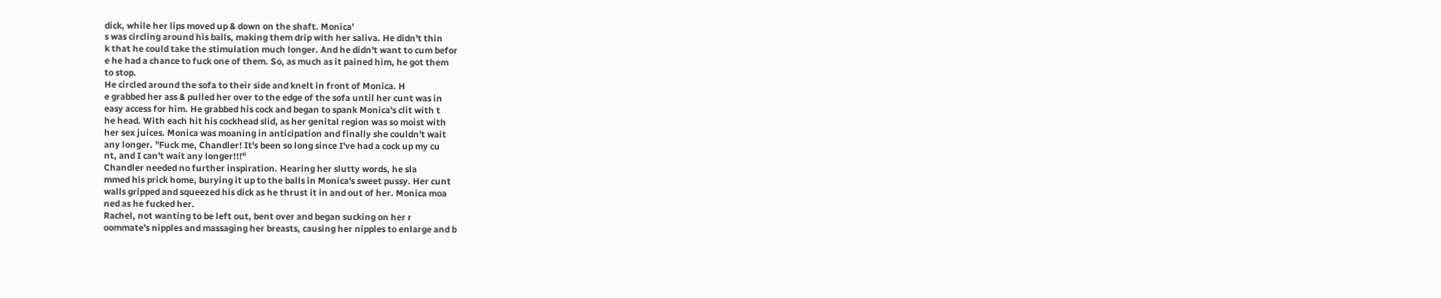dick, while her lips moved up & down on the shaft. Monica'
s was circling around his balls, making them drip with her saliva. He didn't thin
k that he could take the stimulation much longer. And he didn't want to cum befor
e he had a chance to fuck one of them. So, as much as it pained him, he got them
to stop.
He circled around the sofa to their side and knelt in front of Monica. H
e grabbed her ass & pulled her over to the edge of the sofa until her cunt was in
easy access for him. He grabbed his cock and began to spank Monica's clit with t
he head. With each hit his cockhead slid, as her genital region was so moist with
her sex juices. Monica was moaning in anticipation and finally she couldn't wait
any longer. "Fuck me, Chandler! It's been so long since I've had a cock up my cu
nt, and I can't wait any longer!!!"
Chandler needed no further inspiration. Hearing her slutty words, he sla
mmed his prick home, burying it up to the balls in Monica's sweet pussy. Her cunt
walls gripped and squeezed his dick as he thrust it in and out of her. Monica moa
ned as he fucked her.
Rachel, not wanting to be left out, bent over and began sucking on her r
oommate's nipples and massaging her breasts, causing her nipples to enlarge and b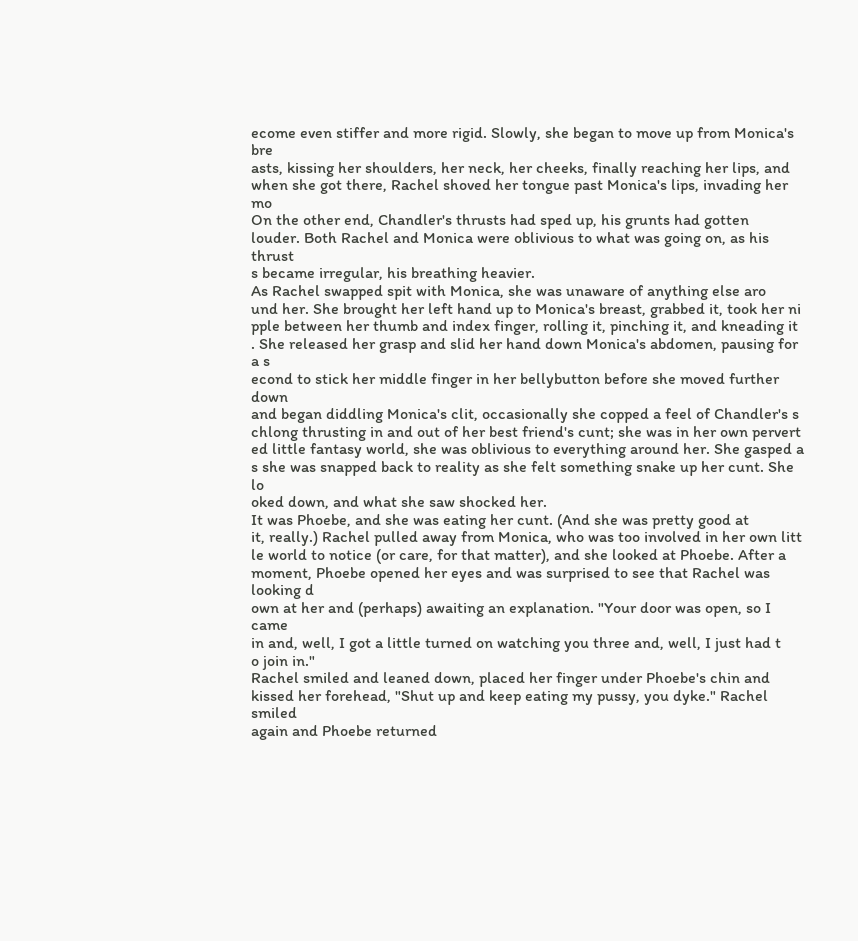ecome even stiffer and more rigid. Slowly, she began to move up from Monica's bre
asts, kissing her shoulders, her neck, her cheeks, finally reaching her lips, and
when she got there, Rachel shoved her tongue past Monica's lips, invading her mo
On the other end, Chandler's thrusts had sped up, his grunts had gotten
louder. Both Rachel and Monica were oblivious to what was going on, as his thrust
s became irregular, his breathing heavier.
As Rachel swapped spit with Monica, she was unaware of anything else aro
und her. She brought her left hand up to Monica's breast, grabbed it, took her ni
pple between her thumb and index finger, rolling it, pinching it, and kneading it
. She released her grasp and slid her hand down Monica's abdomen, pausing for a s
econd to stick her middle finger in her bellybutton before she moved further down
and began diddling Monica's clit, occasionally she copped a feel of Chandler's s
chlong thrusting in and out of her best friend's cunt; she was in her own pervert
ed little fantasy world, she was oblivious to everything around her. She gasped a
s she was snapped back to reality as she felt something snake up her cunt. She lo
oked down, and what she saw shocked her.
It was Phoebe, and she was eating her cunt. (And she was pretty good at
it, really.) Rachel pulled away from Monica, who was too involved in her own litt
le world to notice (or care, for that matter), and she looked at Phoebe. After a
moment, Phoebe opened her eyes and was surprised to see that Rachel was looking d
own at her and (perhaps) awaiting an explanation. "Your door was open, so I came
in and, well, I got a little turned on watching you three and, well, I just had t
o join in."
Rachel smiled and leaned down, placed her finger under Phoebe's chin and
kissed her forehead, "Shut up and keep eating my pussy, you dyke." Rachel smiled
again and Phoebe returned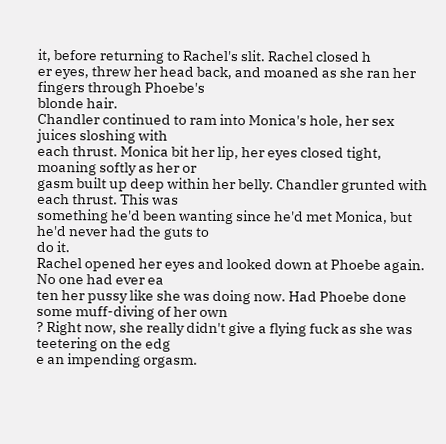it, before returning to Rachel's slit. Rachel closed h
er eyes, threw her head back, and moaned as she ran her fingers through Phoebe's
blonde hair.
Chandler continued to ram into Monica's hole, her sex juices sloshing with
each thrust. Monica bit her lip, her eyes closed tight, moaning softly as her or
gasm built up deep within her belly. Chandler grunted with each thrust. This was
something he'd been wanting since he'd met Monica, but he'd never had the guts to
do it.
Rachel opened her eyes and looked down at Phoebe again. No one had ever ea
ten her pussy like she was doing now. Had Phoebe done some muff-diving of her own
? Right now, she really didn't give a flying fuck as she was teetering on the edg
e an impending orgasm.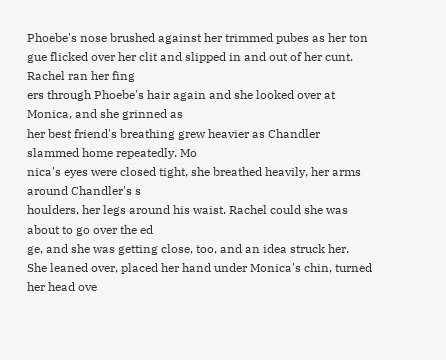Phoebe's nose brushed against her trimmed pubes as her ton
gue flicked over her clit and slipped in and out of her cunt. Rachel ran her fing
ers through Phoebe's hair again and she looked over at Monica, and she grinned as
her best friend's breathing grew heavier as Chandler slammed home repeatedly. Mo
nica's eyes were closed tight, she breathed heavily, her arms around Chandler's s
houlders, her legs around his waist. Rachel could she was about to go over the ed
ge, and she was getting close, too, and an idea struck her.
She leaned over, placed her hand under Monica's chin, turned her head ove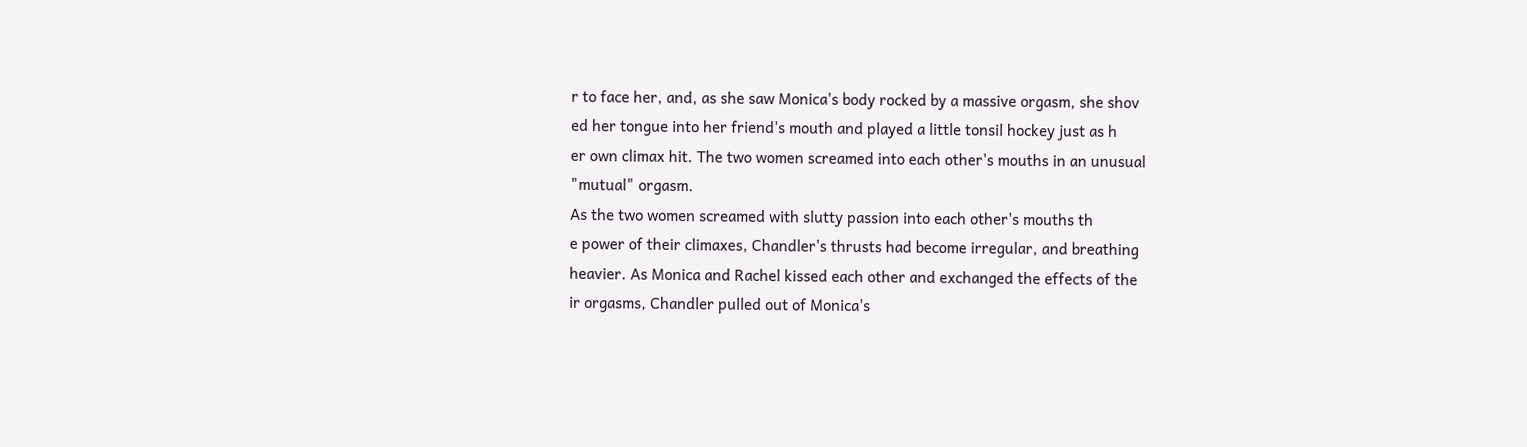r to face her, and, as she saw Monica's body rocked by a massive orgasm, she shov
ed her tongue into her friend's mouth and played a little tonsil hockey just as h
er own climax hit. The two women screamed into each other's mouths in an unusual
"mutual" orgasm.
As the two women screamed with slutty passion into each other's mouths th
e power of their climaxes, Chandler's thrusts had become irregular, and breathing
heavier. As Monica and Rachel kissed each other and exchanged the effects of the
ir orgasms, Chandler pulled out of Monica's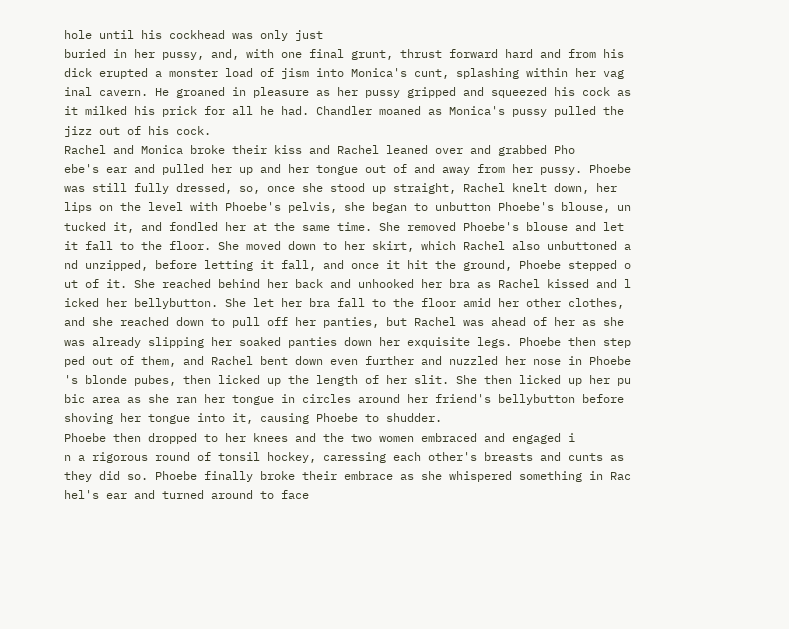hole until his cockhead was only just
buried in her pussy, and, with one final grunt, thrust forward hard and from his
dick erupted a monster load of jism into Monica's cunt, splashing within her vag
inal cavern. He groaned in pleasure as her pussy gripped and squeezed his cock as
it milked his prick for all he had. Chandler moaned as Monica's pussy pulled the
jizz out of his cock.
Rachel and Monica broke their kiss and Rachel leaned over and grabbed Pho
ebe's ear and pulled her up and her tongue out of and away from her pussy. Phoebe
was still fully dressed, so, once she stood up straight, Rachel knelt down, her
lips on the level with Phoebe's pelvis, she began to unbutton Phoebe's blouse, un
tucked it, and fondled her at the same time. She removed Phoebe's blouse and let
it fall to the floor. She moved down to her skirt, which Rachel also unbuttoned a
nd unzipped, before letting it fall, and once it hit the ground, Phoebe stepped o
ut of it. She reached behind her back and unhooked her bra as Rachel kissed and l
icked her bellybutton. She let her bra fall to the floor amid her other clothes,
and she reached down to pull off her panties, but Rachel was ahead of her as she
was already slipping her soaked panties down her exquisite legs. Phoebe then step
ped out of them, and Rachel bent down even further and nuzzled her nose in Phoebe
's blonde pubes, then licked up the length of her slit. She then licked up her pu
bic area as she ran her tongue in circles around her friend's bellybutton before
shoving her tongue into it, causing Phoebe to shudder.
Phoebe then dropped to her knees and the two women embraced and engaged i
n a rigorous round of tonsil hockey, caressing each other's breasts and cunts as
they did so. Phoebe finally broke their embrace as she whispered something in Rac
hel's ear and turned around to face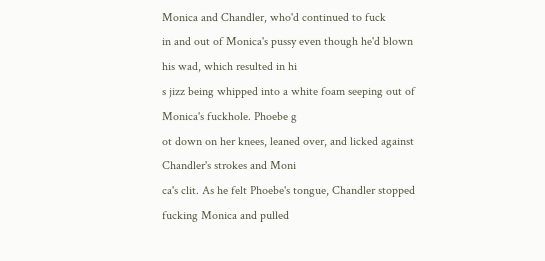Monica and Chandler, who'd continued to fuck
in and out of Monica's pussy even though he'd blown his wad, which resulted in hi
s jizz being whipped into a white foam seeping out of Monica's fuckhole. Phoebe g
ot down on her knees, leaned over, and licked against Chandler's strokes and Moni
ca's clit. As he felt Phoebe's tongue, Chandler stopped fucking Monica and pulled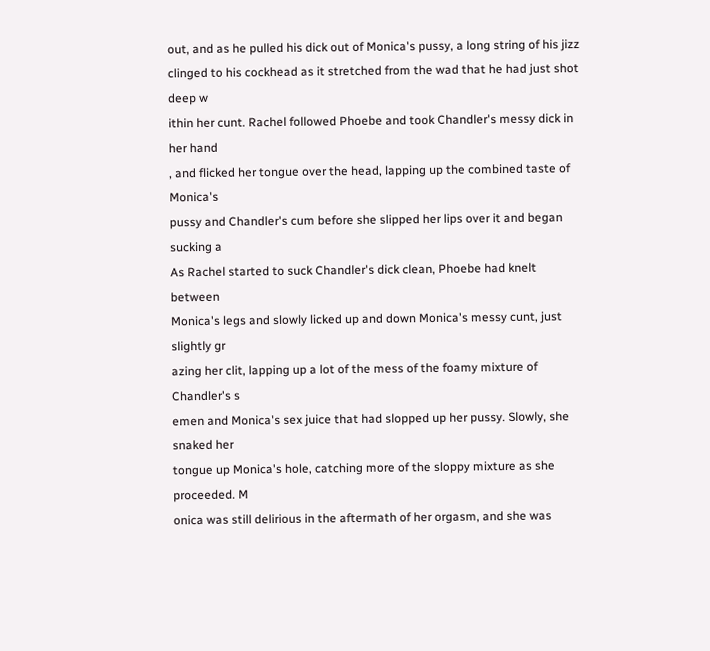out, and as he pulled his dick out of Monica's pussy, a long string of his jizz
clinged to his cockhead as it stretched from the wad that he had just shot deep w
ithin her cunt. Rachel followed Phoebe and took Chandler's messy dick in her hand
, and flicked her tongue over the head, lapping up the combined taste of Monica's
pussy and Chandler's cum before she slipped her lips over it and began sucking a
As Rachel started to suck Chandler's dick clean, Phoebe had knelt between
Monica's legs and slowly licked up and down Monica's messy cunt, just slightly gr
azing her clit, lapping up a lot of the mess of the foamy mixture of Chandler's s
emen and Monica's sex juice that had slopped up her pussy. Slowly, she snaked her
tongue up Monica's hole, catching more of the sloppy mixture as she proceeded. M
onica was still delirious in the aftermath of her orgasm, and she was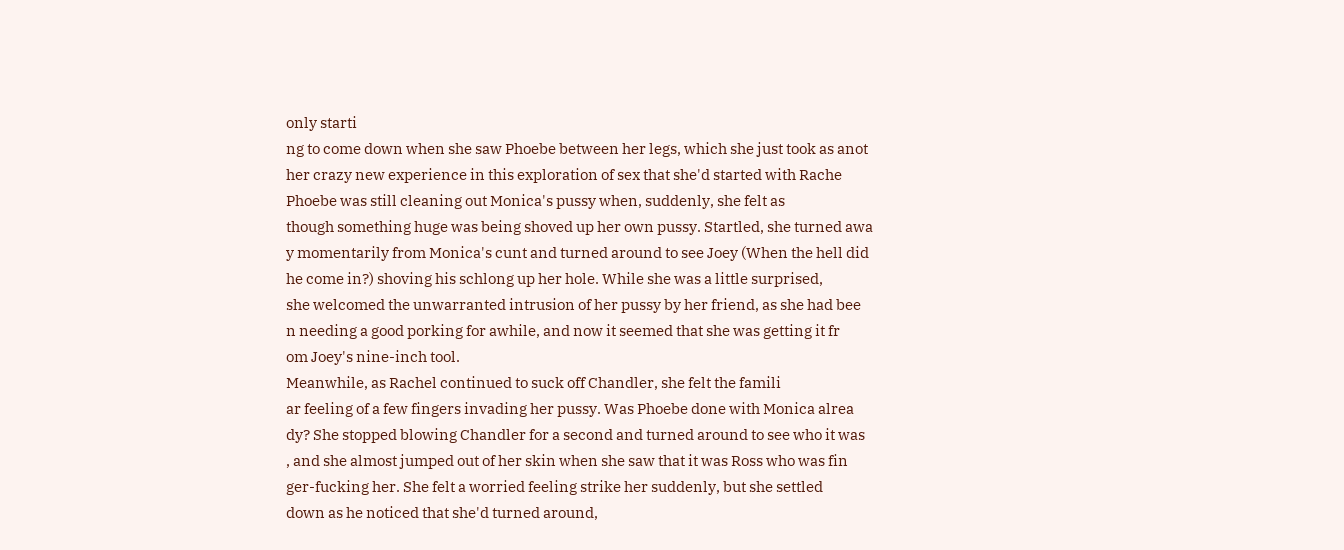only starti
ng to come down when she saw Phoebe between her legs, which she just took as anot
her crazy new experience in this exploration of sex that she'd started with Rache
Phoebe was still cleaning out Monica's pussy when, suddenly, she felt as
though something huge was being shoved up her own pussy. Startled, she turned awa
y momentarily from Monica's cunt and turned around to see Joey (When the hell did
he come in?) shoving his schlong up her hole. While she was a little surprised,
she welcomed the unwarranted intrusion of her pussy by her friend, as she had bee
n needing a good porking for awhile, and now it seemed that she was getting it fr
om Joey's nine-inch tool.
Meanwhile, as Rachel continued to suck off Chandler, she felt the famili
ar feeling of a few fingers invading her pussy. Was Phoebe done with Monica alrea
dy? She stopped blowing Chandler for a second and turned around to see who it was
, and she almost jumped out of her skin when she saw that it was Ross who was fin
ger-fucking her. She felt a worried feeling strike her suddenly, but she settled
down as he noticed that she'd turned around,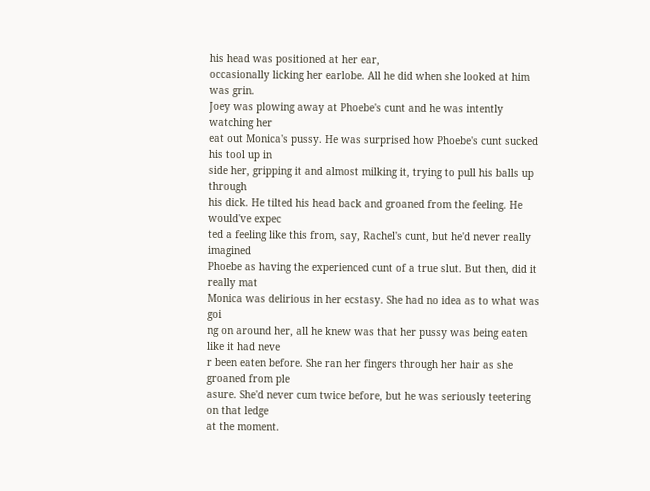his head was positioned at her ear,
occasionally licking her earlobe. All he did when she looked at him was grin.
Joey was plowing away at Phoebe's cunt and he was intently watching her
eat out Monica's pussy. He was surprised how Phoebe's cunt sucked his tool up in
side her, gripping it and almost milking it, trying to pull his balls up through
his dick. He tilted his head back and groaned from the feeling. He would've expec
ted a feeling like this from, say, Rachel's cunt, but he'd never really imagined
Phoebe as having the experienced cunt of a true slut. But then, did it really mat
Monica was delirious in her ecstasy. She had no idea as to what was goi
ng on around her, all he knew was that her pussy was being eaten like it had neve
r been eaten before. She ran her fingers through her hair as she groaned from ple
asure. She'd never cum twice before, but he was seriously teetering on that ledge
at the moment.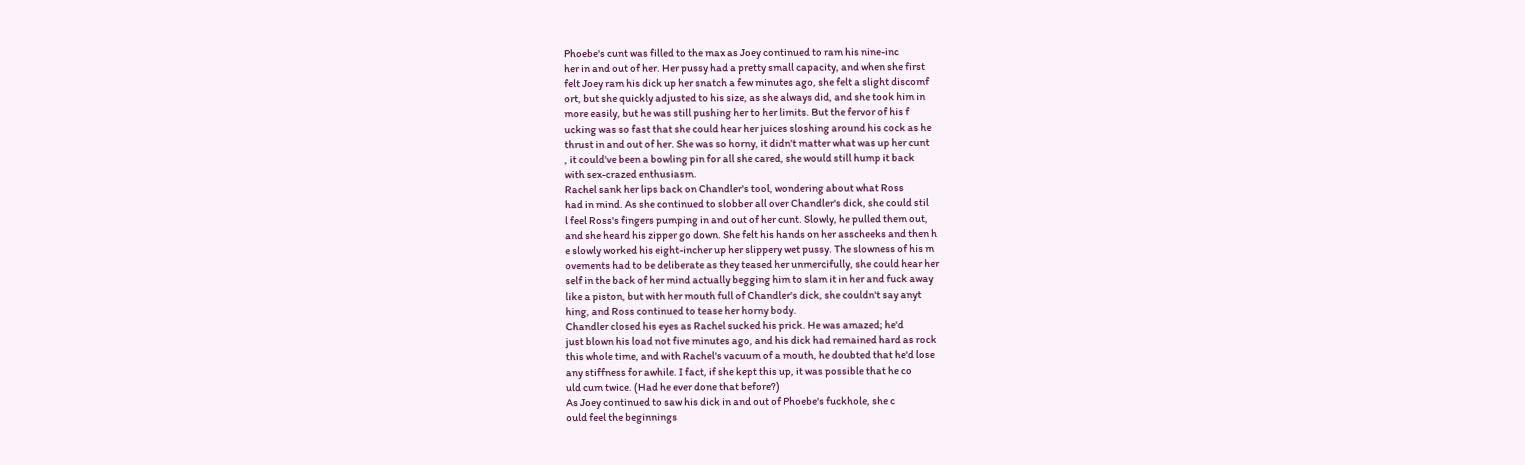Phoebe's cunt was filled to the max as Joey continued to ram his nine-inc
her in and out of her. Her pussy had a pretty small capacity, and when she first
felt Joey ram his dick up her snatch a few minutes ago, she felt a slight discomf
ort, but she quickly adjusted to his size, as she always did, and she took him in
more easily, but he was still pushing her to her limits. But the fervor of his f
ucking was so fast that she could hear her juices sloshing around his cock as he
thrust in and out of her. She was so horny, it didn't matter what was up her cunt
, it could've been a bowling pin for all she cared, she would still hump it back
with sex-crazed enthusiasm.
Rachel sank her lips back on Chandler's tool, wondering about what Ross
had in mind. As she continued to slobber all over Chandler's dick, she could stil
l feel Ross's fingers pumping in and out of her cunt. Slowly, he pulled them out,
and she heard his zipper go down. She felt his hands on her asscheeks and then h
e slowly worked his eight-incher up her slippery wet pussy. The slowness of his m
ovements had to be deliberate as they teased her unmercifully, she could hear her
self in the back of her mind actually begging him to slam it in her and fuck away
like a piston, but with her mouth full of Chandler's dick, she couldn't say anyt
hing, and Ross continued to tease her horny body.
Chandler closed his eyes as Rachel sucked his prick. He was amazed; he'd
just blown his load not five minutes ago, and his dick had remained hard as rock
this whole time, and with Rachel's vacuum of a mouth, he doubted that he'd lose
any stiffness for awhile. I fact, if she kept this up, it was possible that he co
uld cum twice. (Had he ever done that before?)
As Joey continued to saw his dick in and out of Phoebe's fuckhole, she c
ould feel the beginnings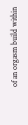of an orgasm build within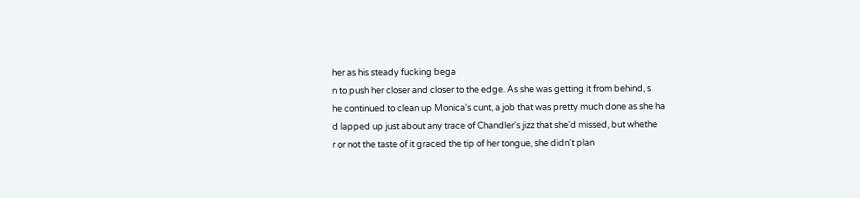her as his steady fucking bega
n to push her closer and closer to the edge. As she was getting it from behind, s
he continued to clean up Monica's cunt, a job that was pretty much done as she ha
d lapped up just about any trace of Chandler's jizz that she'd missed, but whethe
r or not the taste of it graced the tip of her tongue, she didn't plan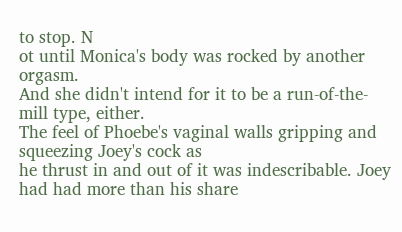to stop. N
ot until Monica's body was rocked by another orgasm.
And she didn't intend for it to be a run-of-the-mill type, either.
The feel of Phoebe's vaginal walls gripping and squeezing Joey's cock as
he thrust in and out of it was indescribable. Joey had had more than his share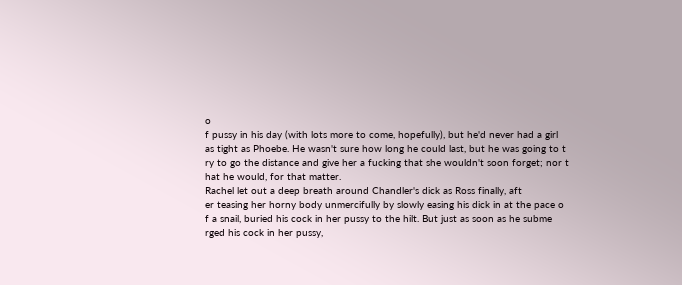o
f pussy in his day (with lots more to come, hopefully), but he'd never had a girl
as tight as Phoebe. He wasn't sure how long he could last, but he was going to t
ry to go the distance and give her a fucking that she wouldn't soon forget; nor t
hat he would, for that matter.
Rachel let out a deep breath around Chandler's dick as Ross finally, aft
er teasing her horny body unmercifully by slowly easing his dick in at the pace o
f a snail, buried his cock in her pussy to the hilt. But just as soon as he subme
rged his cock in her pussy,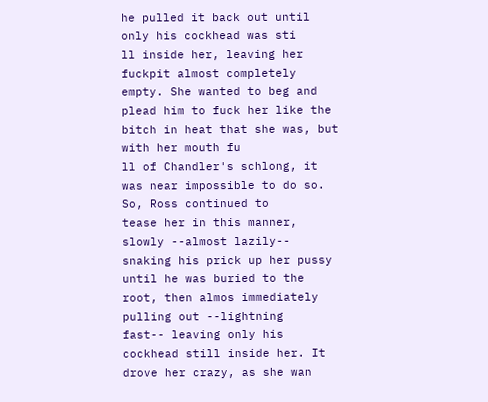he pulled it back out until only his cockhead was sti
ll inside her, leaving her fuckpit almost completely empty. She wanted to beg and
plead him to fuck her like the bitch in heat that she was, but with her mouth fu
ll of Chandler's schlong, it was near impossible to do so. So, Ross continued to
tease her in this manner, slowly --almost lazily-- snaking his prick up her pussy
until he was buried to the root, then almos immediately pulling out --lightning
fast-- leaving only his cockhead still inside her. It drove her crazy, as she wan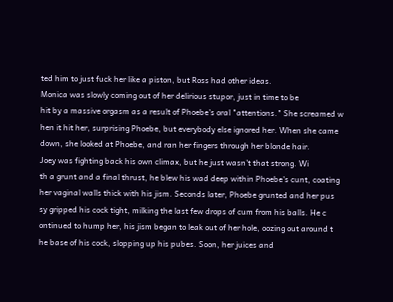ted him to just fuck her like a piston, but Ross had other ideas.
Monica was slowly coming out of her delirious stupor, just in time to be
hit by a massive orgasm as a result of Phoebe's oral "attentions." She screamed w
hen it hit her, surprising Phoebe, but everybody else ignored her. When she came
down, she looked at Phoebe, and ran her fingers through her blonde hair.
Joey was fighting back his own climax, but he just wasn't that strong. Wi
th a grunt and a final thrust, he blew his wad deep within Phoebe's cunt, coating
her vaginal walls thick with his jism. Seconds later, Phoebe grunted and her pus
sy gripped his cock tight, milking the last few drops of cum from his balls. He c
ontinued to hump her, his jism began to leak out of her hole, oozing out around t
he base of his cock, slopping up his pubes. Soon, her juices and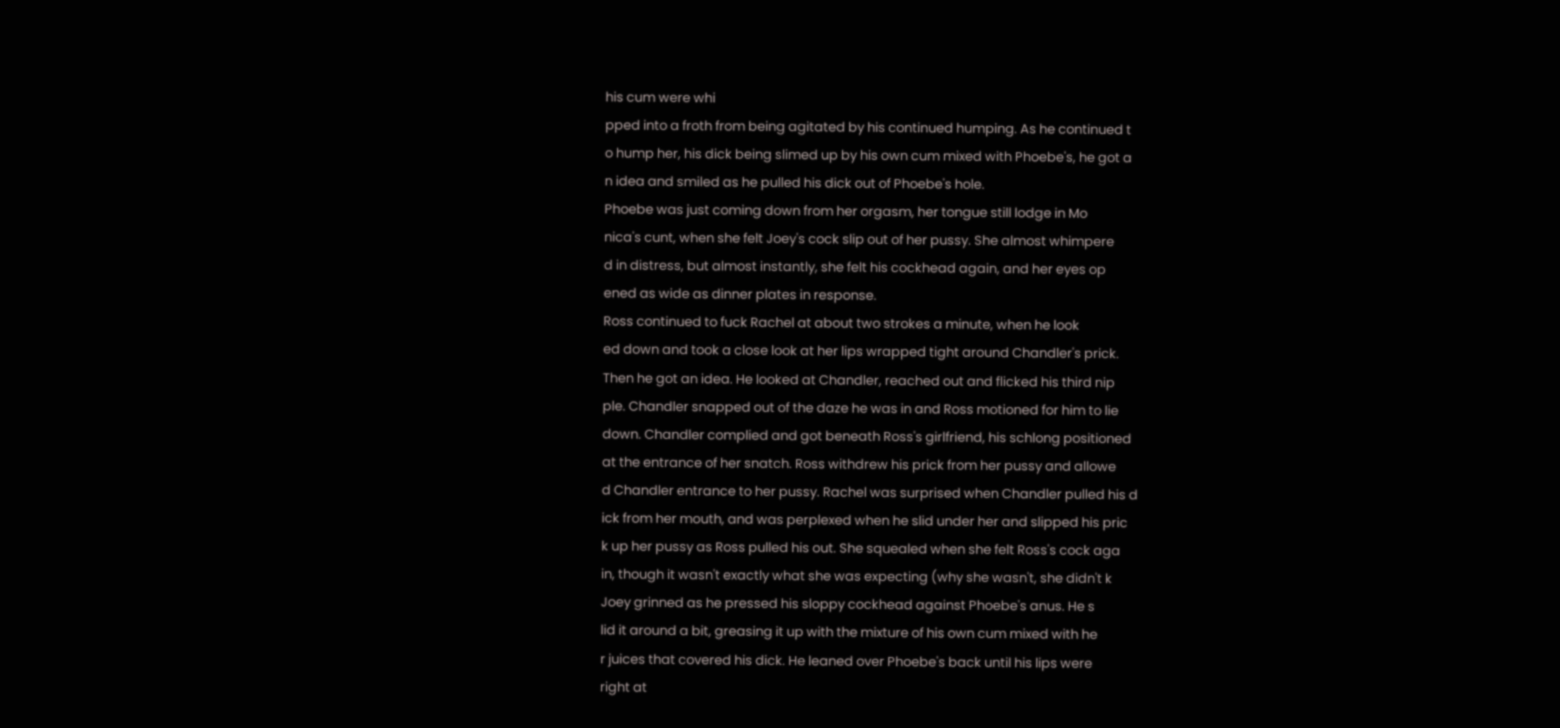his cum were whi
pped into a froth from being agitated by his continued humping. As he continued t
o hump her, his dick being slimed up by his own cum mixed with Phoebe's, he got a
n idea and smiled as he pulled his dick out of Phoebe's hole.
Phoebe was just coming down from her orgasm, her tongue still lodge in Mo
nica's cunt, when she felt Joey's cock slip out of her pussy. She almost whimpere
d in distress, but almost instantly, she felt his cockhead again, and her eyes op
ened as wide as dinner plates in response.
Ross continued to fuck Rachel at about two strokes a minute, when he look
ed down and took a close look at her lips wrapped tight around Chandler's prick.
Then he got an idea. He looked at Chandler, reached out and flicked his third nip
ple. Chandler snapped out of the daze he was in and Ross motioned for him to lie
down. Chandler complied and got beneath Ross's girlfriend, his schlong positioned
at the entrance of her snatch. Ross withdrew his prick from her pussy and allowe
d Chandler entrance to her pussy. Rachel was surprised when Chandler pulled his d
ick from her mouth, and was perplexed when he slid under her and slipped his pric
k up her pussy as Ross pulled his out. She squealed when she felt Ross's cock aga
in, though it wasn't exactly what she was expecting (why she wasn't, she didn't k
Joey grinned as he pressed his sloppy cockhead against Phoebe's anus. He s
lid it around a bit, greasing it up with the mixture of his own cum mixed with he
r juices that covered his dick. He leaned over Phoebe's back until his lips were
right at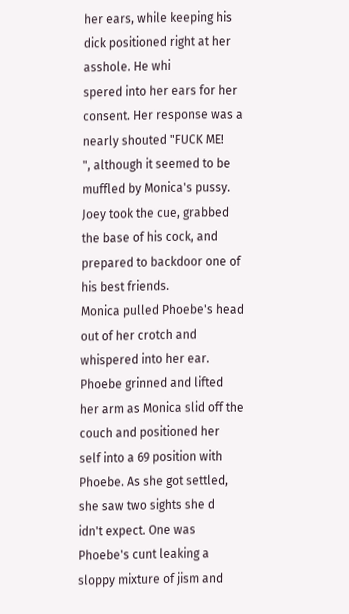her ears, while keeping his dick positioned right at her asshole. He whi
spered into her ears for her consent. Her response was a nearly shouted "FUCK ME!
", although it seemed to be muffled by Monica's pussy. Joey took the cue, grabbed
the base of his cock, and prepared to backdoor one of his best friends.
Monica pulled Phoebe's head out of her crotch and whispered into her ear.
Phoebe grinned and lifted her arm as Monica slid off the couch and positioned her
self into a 69 position with Phoebe. As she got settled, she saw two sights she d
idn't expect. One was Phoebe's cunt leaking a sloppy mixture of jism and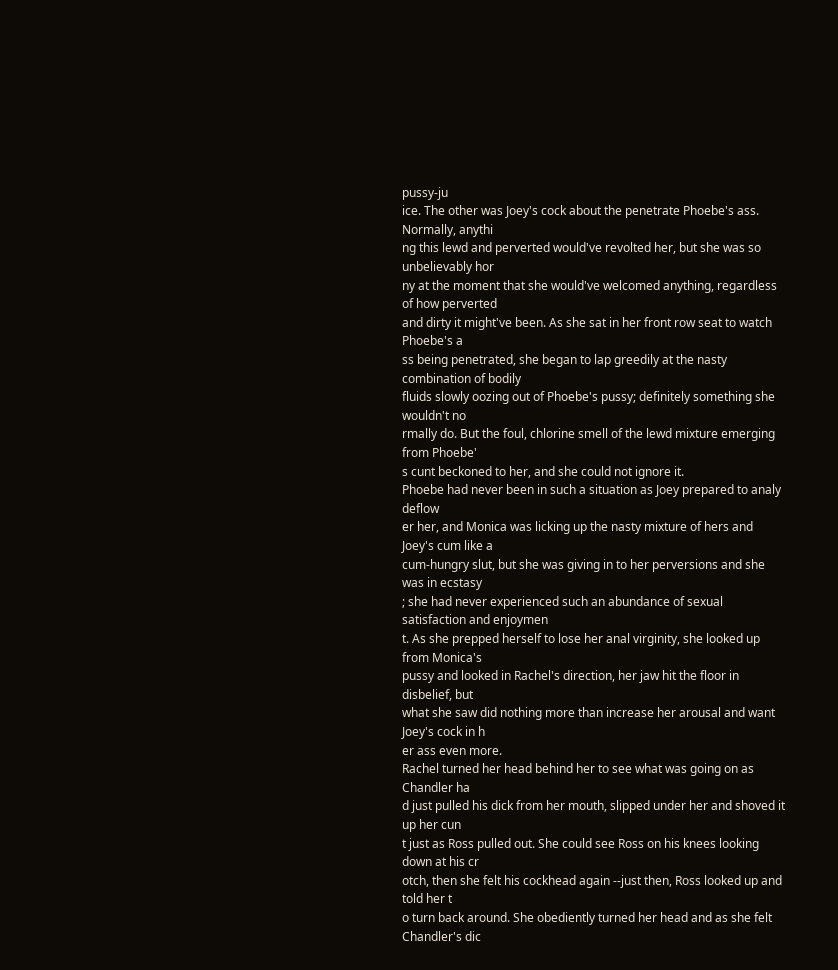pussy-ju
ice. The other was Joey's cock about the penetrate Phoebe's ass. Normally, anythi
ng this lewd and perverted would've revolted her, but she was so unbelievably hor
ny at the moment that she would've welcomed anything, regardless of how perverted
and dirty it might've been. As she sat in her front row seat to watch Phoebe's a
ss being penetrated, she began to lap greedily at the nasty combination of bodily
fluids slowly oozing out of Phoebe's pussy; definitely something she wouldn't no
rmally do. But the foul, chlorine smell of the lewd mixture emerging from Phoebe'
s cunt beckoned to her, and she could not ignore it.
Phoebe had never been in such a situation as Joey prepared to analy deflow
er her, and Monica was licking up the nasty mixture of hers and Joey's cum like a
cum-hungry slut, but she was giving in to her perversions and she was in ecstasy
; she had never experienced such an abundance of sexual satisfaction and enjoymen
t. As she prepped herself to lose her anal virginity, she looked up from Monica's
pussy and looked in Rachel's direction, her jaw hit the floor in disbelief, but
what she saw did nothing more than increase her arousal and want Joey's cock in h
er ass even more.
Rachel turned her head behind her to see what was going on as Chandler ha
d just pulled his dick from her mouth, slipped under her and shoved it up her cun
t just as Ross pulled out. She could see Ross on his knees looking down at his cr
otch, then she felt his cockhead again --just then, Ross looked up and told her t
o turn back around. She obediently turned her head and as she felt Chandler's dic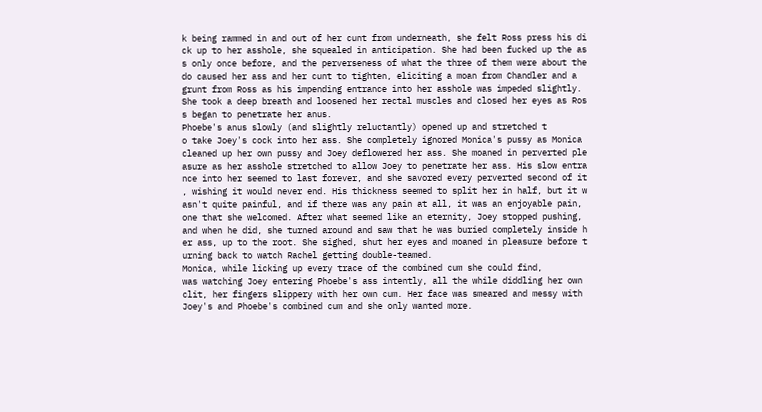k being rammed in and out of her cunt from underneath, she felt Ross press his di
ck up to her asshole, she squealed in anticipation. She had been fucked up the as
s only once before, and the perverseness of what the three of them were about the
do caused her ass and her cunt to tighten, eliciting a moan from Chandler and a
grunt from Ross as his impending entrance into her asshole was impeded slightly.
She took a deep breath and loosened her rectal muscles and closed her eyes as Ros
s began to penetrate her anus.
Phoebe's anus slowly (and slightly reluctantly) opened up and stretched t
o take Joey's cock into her ass. She completely ignored Monica's pussy as Monica
cleaned up her own pussy and Joey deflowered her ass. She moaned in perverted ple
asure as her asshole stretched to allow Joey to penetrate her ass. His slow entra
nce into her seemed to last forever, and she savored every perverted second of it
, wishing it would never end. His thickness seemed to split her in half, but it w
asn't quite painful, and if there was any pain at all, it was an enjoyable pain,
one that she welcomed. After what seemed like an eternity, Joey stopped pushing,
and when he did, she turned around and saw that he was buried completely inside h
er ass, up to the root. She sighed, shut her eyes and moaned in pleasure before t
urning back to watch Rachel getting double-teamed.
Monica, while licking up every trace of the combined cum she could find,
was watching Joey entering Phoebe's ass intently, all the while diddling her own
clit, her fingers slippery with her own cum. Her face was smeared and messy with
Joey's and Phoebe's combined cum and she only wanted more.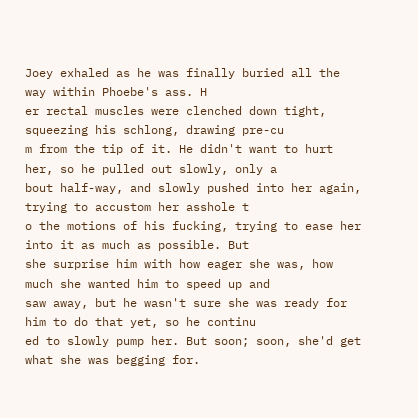Joey exhaled as he was finally buried all the way within Phoebe's ass. H
er rectal muscles were clenched down tight, squeezing his schlong, drawing pre-cu
m from the tip of it. He didn't want to hurt her, so he pulled out slowly, only a
bout half-way, and slowly pushed into her again, trying to accustom her asshole t
o the motions of his fucking, trying to ease her into it as much as possible. But
she surprise him with how eager she was, how much she wanted him to speed up and
saw away, but he wasn't sure she was ready for him to do that yet, so he continu
ed to slowly pump her. But soon; soon, she'd get what she was begging for.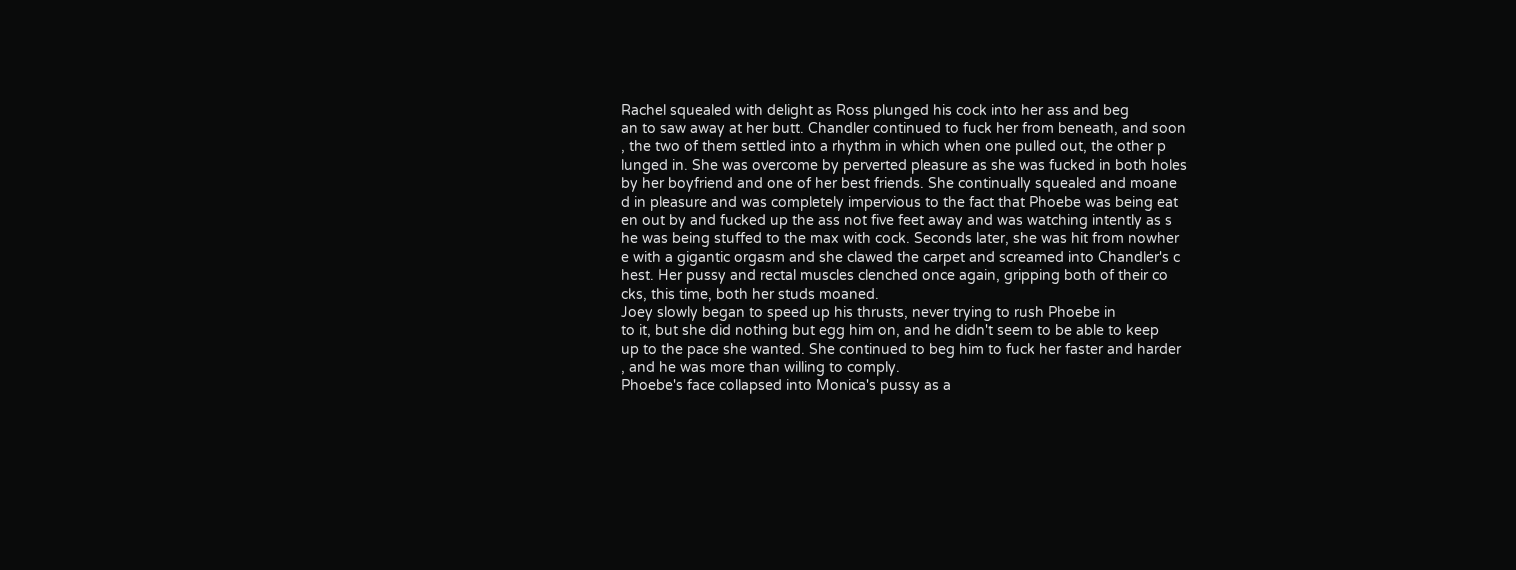Rachel squealed with delight as Ross plunged his cock into her ass and beg
an to saw away at her butt. Chandler continued to fuck her from beneath, and soon
, the two of them settled into a rhythm in which when one pulled out, the other p
lunged in. She was overcome by perverted pleasure as she was fucked in both holes
by her boyfriend and one of her best friends. She continually squealed and moane
d in pleasure and was completely impervious to the fact that Phoebe was being eat
en out by and fucked up the ass not five feet away and was watching intently as s
he was being stuffed to the max with cock. Seconds later, she was hit from nowher
e with a gigantic orgasm and she clawed the carpet and screamed into Chandler's c
hest. Her pussy and rectal muscles clenched once again, gripping both of their co
cks, this time, both her studs moaned.
Joey slowly began to speed up his thrusts, never trying to rush Phoebe in
to it, but she did nothing but egg him on, and he didn't seem to be able to keep
up to the pace she wanted. She continued to beg him to fuck her faster and harder
, and he was more than willing to comply.
Phoebe's face collapsed into Monica's pussy as a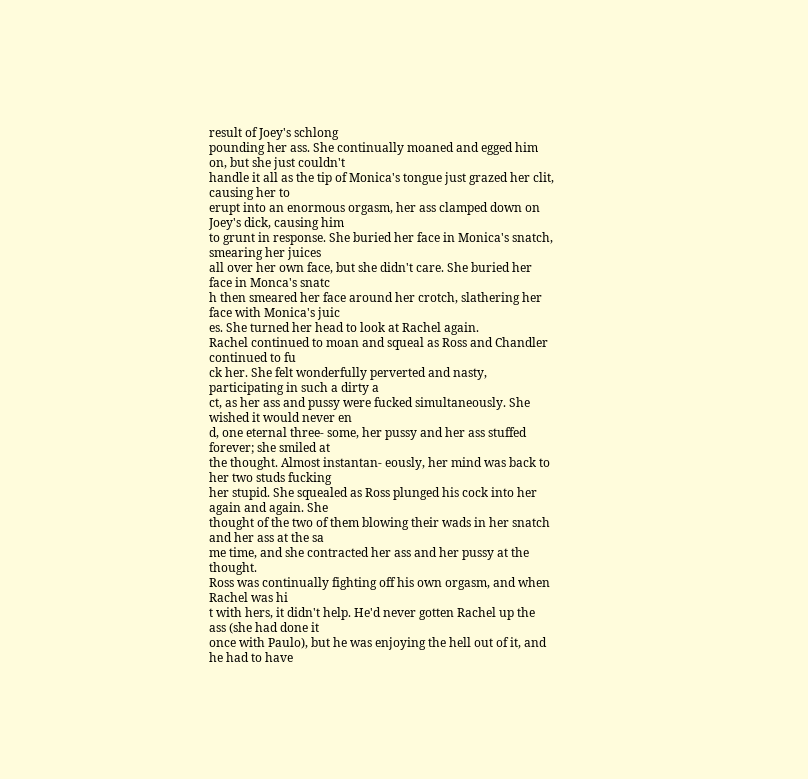result of Joey's schlong
pounding her ass. She continually moaned and egged him on, but she just couldn't
handle it all as the tip of Monica's tongue just grazed her clit, causing her to
erupt into an enormous orgasm, her ass clamped down on Joey's dick, causing him
to grunt in response. She buried her face in Monica's snatch, smearing her juices
all over her own face, but she didn't care. She buried her face in Monca's snatc
h then smeared her face around her crotch, slathering her face with Monica's juic
es. She turned her head to look at Rachel again.
Rachel continued to moan and squeal as Ross and Chandler continued to fu
ck her. She felt wonderfully perverted and nasty, participating in such a dirty a
ct, as her ass and pussy were fucked simultaneously. She wished it would never en
d, one eternal three- some, her pussy and her ass stuffed forever; she smiled at
the thought. Almost instantan- eously, her mind was back to her two studs fucking
her stupid. She squealed as Ross plunged his cock into her again and again. She
thought of the two of them blowing their wads in her snatch and her ass at the sa
me time, and she contracted her ass and her pussy at the thought.
Ross was continually fighting off his own orgasm, and when Rachel was hi
t with hers, it didn't help. He'd never gotten Rachel up the ass (she had done it
once with Paulo), but he was enjoying the hell out of it, and he had to have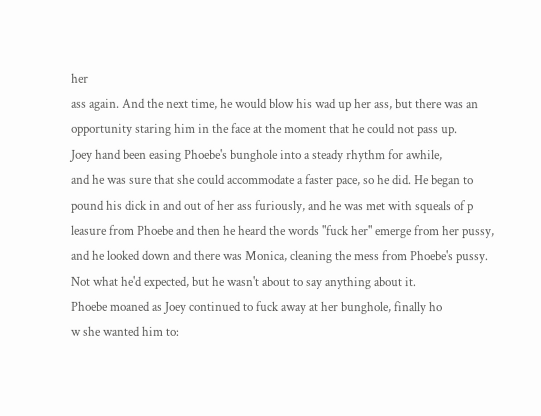her
ass again. And the next time, he would blow his wad up her ass, but there was an
opportunity staring him in the face at the moment that he could not pass up.
Joey hand been easing Phoebe's bunghole into a steady rhythm for awhile,
and he was sure that she could accommodate a faster pace, so he did. He began to
pound his dick in and out of her ass furiously, and he was met with squeals of p
leasure from Phoebe and then he heard the words "fuck her" emerge from her pussy,
and he looked down and there was Monica, cleaning the mess from Phoebe's pussy.
Not what he'd expected, but he wasn't about to say anything about it.
Phoebe moaned as Joey continued to fuck away at her bunghole, finally ho
w she wanted him to: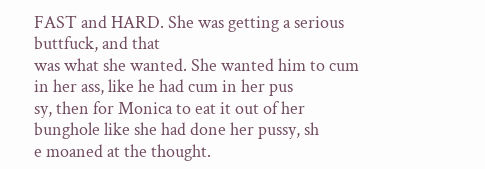FAST and HARD. She was getting a serious buttfuck, and that
was what she wanted. She wanted him to cum in her ass, like he had cum in her pus
sy, then for Monica to eat it out of her bunghole like she had done her pussy, sh
e moaned at the thought.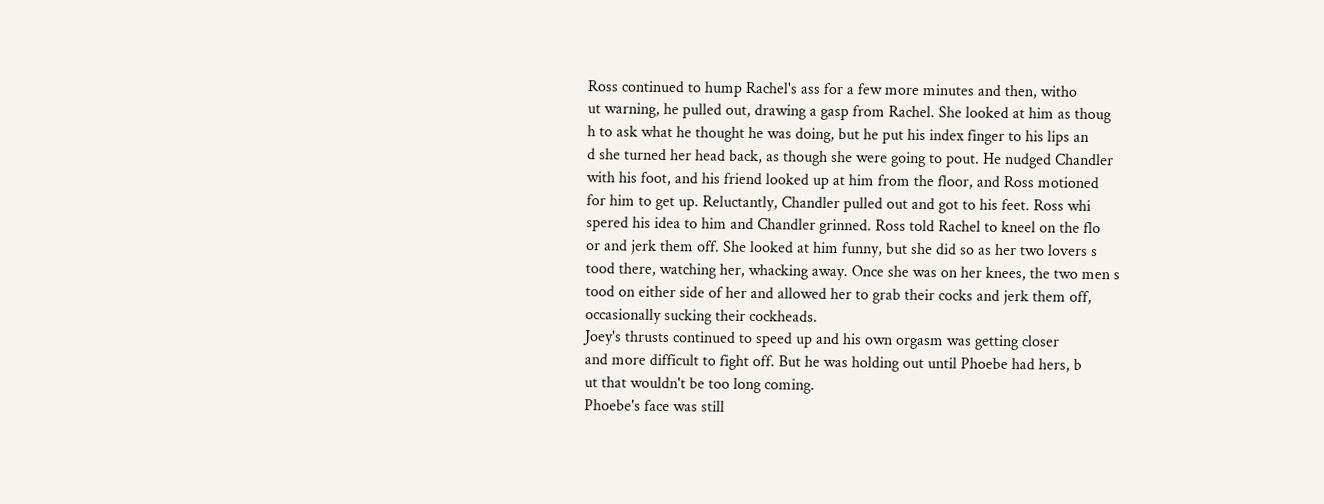Ross continued to hump Rachel's ass for a few more minutes and then, witho
ut warning, he pulled out, drawing a gasp from Rachel. She looked at him as thoug
h to ask what he thought he was doing, but he put his index finger to his lips an
d she turned her head back, as though she were going to pout. He nudged Chandler
with his foot, and his friend looked up at him from the floor, and Ross motioned
for him to get up. Reluctantly, Chandler pulled out and got to his feet. Ross whi
spered his idea to him and Chandler grinned. Ross told Rachel to kneel on the flo
or and jerk them off. She looked at him funny, but she did so as her two lovers s
tood there, watching her, whacking away. Once she was on her knees, the two men s
tood on either side of her and allowed her to grab their cocks and jerk them off,
occasionally sucking their cockheads.
Joey's thrusts continued to speed up and his own orgasm was getting closer
and more difficult to fight off. But he was holding out until Phoebe had hers, b
ut that wouldn't be too long coming.
Phoebe's face was still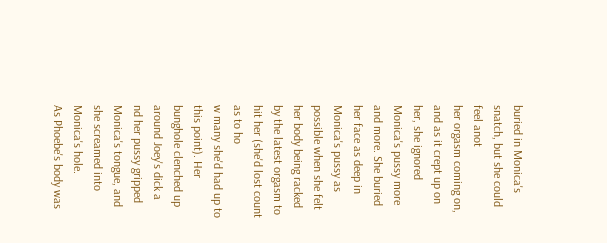buried in Monica's snatch, but she could feel anot
her orgasm coming on, and as it crept up on her, she ignored Monica's pussy more
and more. She buried her face as deep in Monica's pussy as possible when she felt
her body being racked by the latest orgasm to hit her (she'd lost count as to ho
w many she'd had up to this point). Her bunghole clenched up around Joey's dick a
nd her pussy gripped Monica's tongue, and she screamed into Monica's hole.
As Phoebe's body was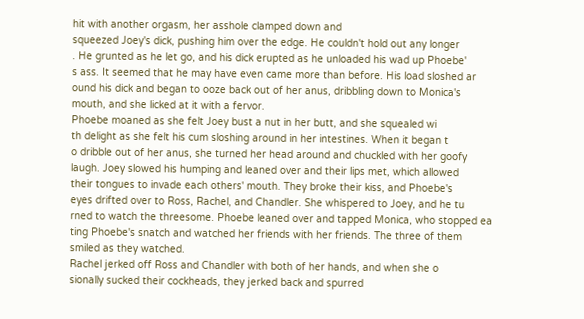hit with another orgasm, her asshole clamped down and
squeezed Joey's dick, pushing him over the edge. He couldn't hold out any longer
. He grunted as he let go, and his dick erupted as he unloaded his wad up Phoebe'
s ass. It seemed that he may have even came more than before. His load sloshed ar
ound his dick and began to ooze back out of her anus, dribbling down to Monica's
mouth, and she licked at it with a fervor.
Phoebe moaned as she felt Joey bust a nut in her butt, and she squealed wi
th delight as she felt his cum sloshing around in her intestines. When it began t
o dribble out of her anus, she turned her head around and chuckled with her goofy
laugh. Joey slowed his humping and leaned over and their lips met, which allowed
their tongues to invade each others' mouth. They broke their kiss, and Phoebe's
eyes drifted over to Ross, Rachel, and Chandler. She whispered to Joey, and he tu
rned to watch the threesome. Phoebe leaned over and tapped Monica, who stopped ea
ting Phoebe's snatch and watched her friends with her friends. The three of them
smiled as they watched.
Rachel jerked off Ross and Chandler with both of her hands, and when she o
sionally sucked their cockheads, they jerked back and spurred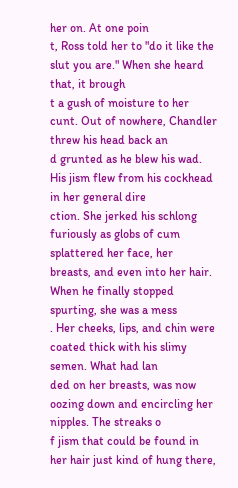her on. At one poin
t, Ross told her to "do it like the slut you are." When she heard that, it brough
t a gush of moisture to her cunt. Out of nowhere, Chandler threw his head back an
d grunted as he blew his wad. His jism flew from his cockhead in her general dire
ction. She jerked his schlong furiously as globs of cum splattered her face, her
breasts, and even into her hair. When he finally stopped spurting, she was a mess
. Her cheeks, lips, and chin were coated thick with his slimy semen. What had lan
ded on her breasts, was now oozing down and encircling her nipples. The streaks o
f jism that could be found in her hair just kind of hung there,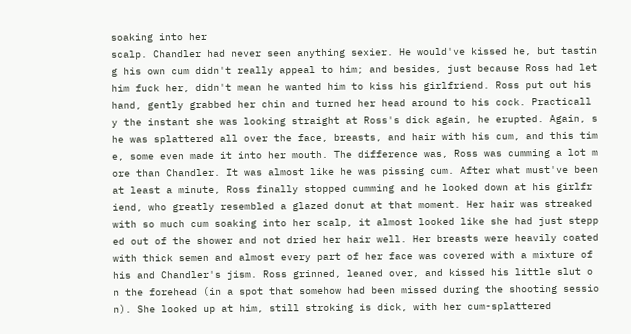soaking into her
scalp. Chandler had never seen anything sexier. He would've kissed he, but tastin
g his own cum didn't really appeal to him; and besides, just because Ross had let
him fuck her, didn't mean he wanted him to kiss his girlfriend. Ross put out his
hand, gently grabbed her chin and turned her head around to his cock. Practicall
y the instant she was looking straight at Ross's dick again, he erupted. Again, s
he was splattered all over the face, breasts, and hair with his cum, and this tim
e, some even made it into her mouth. The difference was, Ross was cumming a lot m
ore than Chandler. It was almost like he was pissing cum. After what must've been
at least a minute, Ross finally stopped cumming and he looked down at his girlfr
iend, who greatly resembled a glazed donut at that moment. Her hair was streaked
with so much cum soaking into her scalp, it almost looked like she had just stepp
ed out of the shower and not dried her hair well. Her breasts were heavily coated
with thick semen and almost every part of her face was covered with a mixture of
his and Chandler's jism. Ross grinned, leaned over, and kissed his little slut o
n the forehead (in a spot that somehow had been missed during the shooting sessio
n). She looked up at him, still stroking is dick, with her cum-splattered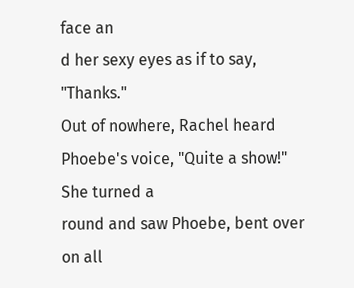face an
d her sexy eyes as if to say, "Thanks."
Out of nowhere, Rachel heard Phoebe's voice, "Quite a show!" She turned a
round and saw Phoebe, bent over on all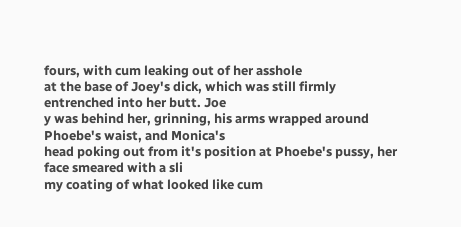fours, with cum leaking out of her asshole
at the base of Joey's dick, which was still firmly entrenched into her butt. Joe
y was behind her, grinning, his arms wrapped around Phoebe's waist, and Monica's
head poking out from it's position at Phoebe's pussy, her face smeared with a sli
my coating of what looked like cum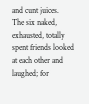and cunt juices.
The six naked, exhausted, totally spent friends looked at each other and
laughed; for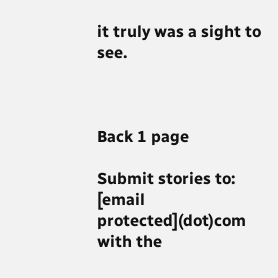it truly was a sight to see.



Back 1 page

Submit stories to: [email protected](dot)com
with the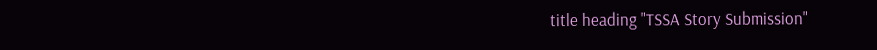title heading "TSSA Story Submission"